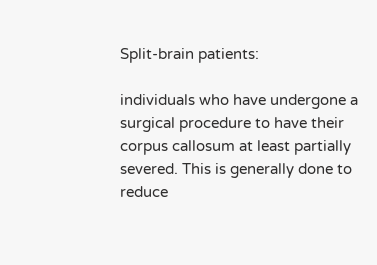Split-brain patients:

individuals who have undergone a surgical procedure to have their corpus callosum at least partially severed. This is generally done to reduce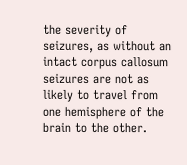the severity of seizures, as without an intact corpus callosum seizures are not as likely to travel from one hemisphere of the brain to the other.